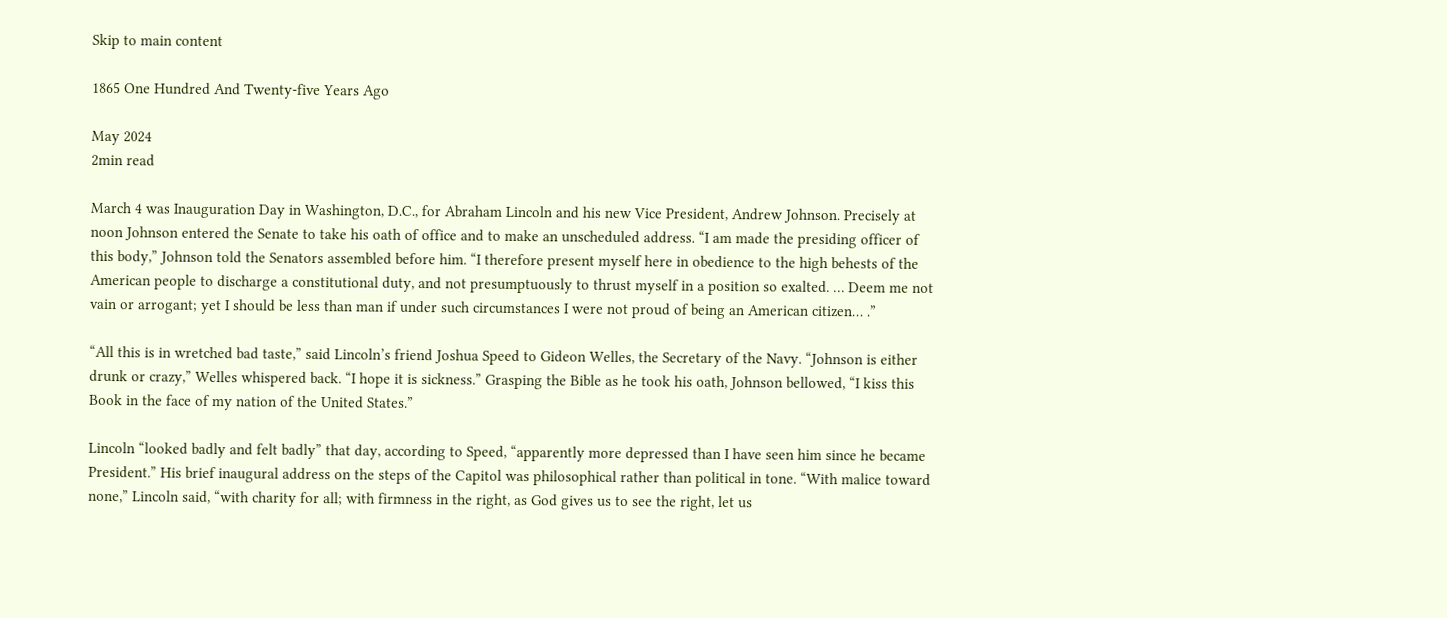Skip to main content

1865 One Hundred And Twenty-five Years Ago

May 2024
2min read

March 4 was Inauguration Day in Washington, D.C., for Abraham Lincoln and his new Vice President, Andrew Johnson. Precisely at noon Johnson entered the Senate to take his oath of office and to make an unscheduled address. “I am made the presiding officer of this body,” Johnson told the Senators assembled before him. “I therefore present myself here in obedience to the high behests of the American people to discharge a constitutional duty, and not presumptuously to thrust myself in a position so exalted. … Deem me not vain or arrogant; yet I should be less than man if under such circumstances I were not proud of being an American citizen… .”

“All this is in wretched bad taste,” said Lincoln’s friend Joshua Speed to Gideon Welles, the Secretary of the Navy. “Johnson is either drunk or crazy,” Welles whispered back. “I hope it is sickness.” Grasping the Bible as he took his oath, Johnson bellowed, “I kiss this Book in the face of my nation of the United States.”

Lincoln “looked badly and felt badly” that day, according to Speed, “apparently more depressed than I have seen him since he became President.” His brief inaugural address on the steps of the Capitol was philosophical rather than political in tone. “With malice toward none,” Lincoln said, “with charity for all; with firmness in the right, as God gives us to see the right, let us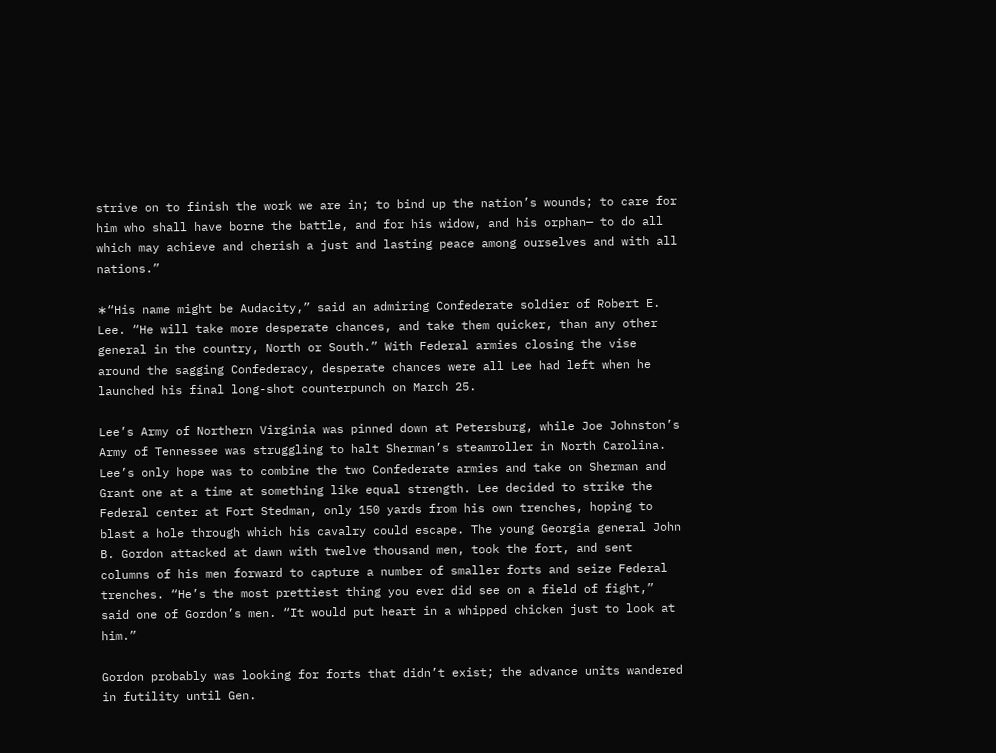strive on to finish the work we are in; to bind up the nation’s wounds; to care for him who shall have borne the battle, and for his widow, and his orphan— to do all which may achieve and cherish a just and lasting peace among ourselves and with all nations.”

∗“His name might be Audacity,” said an admiring Confederate soldier of Robert E. Lee. “He will take more desperate chances, and take them quicker, than any other general in the country, North or South.” With Federal armies closing the vise around the sagging Confederacy, desperate chances were all Lee had left when he launched his final long-shot counterpunch on March 25.

Lee’s Army of Northern Virginia was pinned down at Petersburg, while Joe Johnston’s Army of Tennessee was struggling to halt Sherman’s steamroller in North Carolina. Lee’s only hope was to combine the two Confederate armies and take on Sherman and Grant one at a time at something like equal strength. Lee decided to strike the Federal center at Fort Stedman, only 150 yards from his own trenches, hoping to blast a hole through which his cavalry could escape. The young Georgia general John B. Gordon attacked at dawn with twelve thousand men, took the fort, and sent columns of his men forward to capture a number of smaller forts and seize Federal trenches. “He’s the most prettiest thing you ever did see on a field of fight,” said one of Gordon’s men. “It would put heart in a whipped chicken just to look at him.”

Gordon probably was looking for forts that didn’t exist; the advance units wandered in futility until Gen.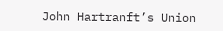John Hartranft’s Union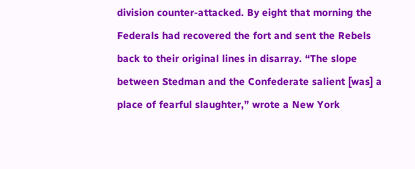division counter-attacked. By eight that morning the Federals had recovered the fort and sent the Rebels back to their original lines in disarray. “The slope between Stedman and the Confederate salient [was] a place of fearful slaughter,” wrote a New York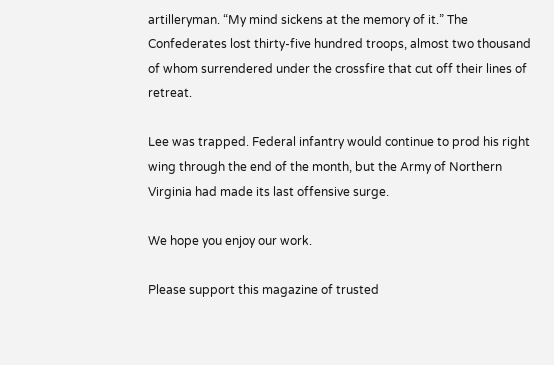artilleryman. “My mind sickens at the memory of it.” The Confederates lost thirty-five hundred troops, almost two thousand of whom surrendered under the crossfire that cut off their lines of retreat.

Lee was trapped. Federal infantry would continue to prod his right wing through the end of the month, but the Army of Northern Virginia had made its last offensive surge.

We hope you enjoy our work.

Please support this magazine of trusted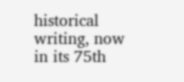historical writing, now in its 75th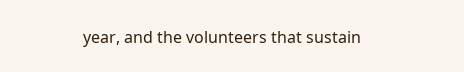year, and the volunteers that sustain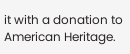it with a donation to American Heritage.